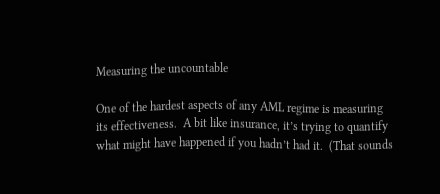Measuring the uncountable

One of the hardest aspects of any AML regime is measuring its effectiveness.  A bit like insurance, it’s trying to quantify what might have happened if you hadn’t had it.  (That sounds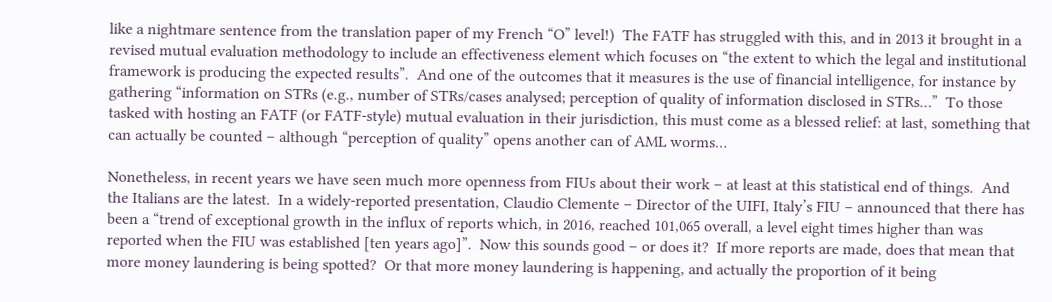like a nightmare sentence from the translation paper of my French “O” level!)  The FATF has struggled with this, and in 2013 it brought in a revised mutual evaluation methodology to include an effectiveness element which focuses on “the extent to which the legal and institutional framework is producing the expected results”.  And one of the outcomes that it measures is the use of financial intelligence, for instance by gathering “information on STRs (e.g., number of STRs/cases analysed; perception of quality of information disclosed in STRs…”  To those tasked with hosting an FATF (or FATF-style) mutual evaluation in their jurisdiction, this must come as a blessed relief: at last, something that can actually be counted – although “perception of quality” opens another can of AML worms…

Nonetheless, in recent years we have seen much more openness from FIUs about their work – at least at this statistical end of things.  And the Italians are the latest.  In a widely-reported presentation, Claudio Clemente – Director of the UIFI, Italy’s FIU – announced that there has been a “trend of exceptional growth in the influx of reports which, in 2016, reached 101,065 overall, a level eight times higher than was reported when the FIU was established [ten years ago]”.  Now this sounds good – or does it?  If more reports are made, does that mean that more money laundering is being spotted?  Or that more money laundering is happening, and actually the proportion of it being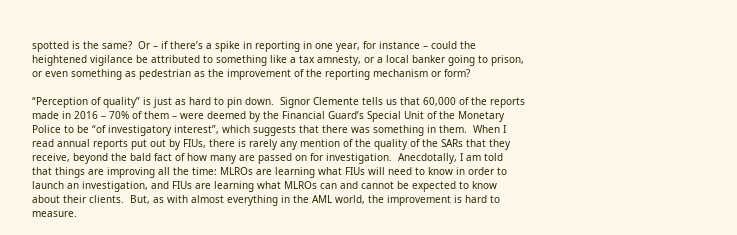spotted is the same?  Or – if there’s a spike in reporting in one year, for instance – could the heightened vigilance be attributed to something like a tax amnesty, or a local banker going to prison, or even something as pedestrian as the improvement of the reporting mechanism or form?

“Perception of quality” is just as hard to pin down.  Signor Clemente tells us that 60,000 of the reports made in 2016 – 70% of them – were deemed by the Financial Guard’s Special Unit of the Monetary Police to be “of investigatory interest”, which suggests that there was something in them.  When I read annual reports put out by FIUs, there is rarely any mention of the quality of the SARs that they receive, beyond the bald fact of how many are passed on for investigation.  Anecdotally, I am told that things are improving all the time: MLROs are learning what FIUs will need to know in order to launch an investigation, and FIUs are learning what MLROs can and cannot be expected to know about their clients.  But, as with almost everything in the AML world, the improvement is hard to measure.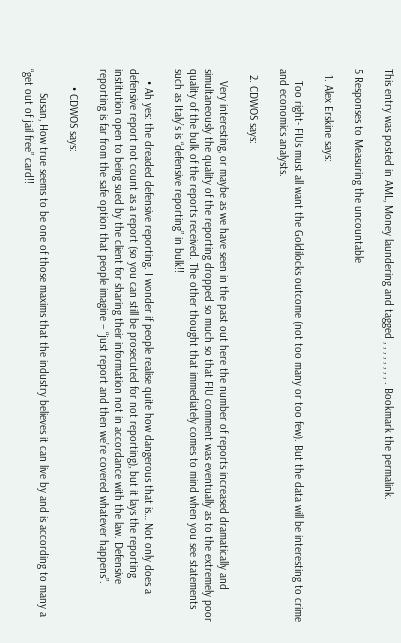This entry was posted in AML, Money laundering and tagged , , , , , , , , . Bookmark the permalink.

5 Responses to Measuring the uncountable

  1. Alex Erskine says:

    Too right- FIUs must all want the Goldilocks outcome (not too many or too few). But the data will be interesting to crime and economics analysts.

  2. CDWOS says:

    Very interesting, or maybe as we have seen in the past out here the number of reports increased dramatically and simultaneously the quality of the reporting dropped so much so that FIU comment was eventually as to the extremely poor quality of the bulk of the reports received. The other thought that immediately comes to mind when you see statements such as Italy’s is “defensive reporting” in bulk!!

    • Ah yes: the dreaded defensive reporting. I wonder if people realise quite how dangerous that is… Not only does a defensive report not count as a report (so you can still be prosecuted for not reporting), but it lays the reporting institution open to being sued by the client for sharing their information not in accordance with the law. Defensive reporting is far from the safe option that people imagine – “just report and then we’re covered whatever happens”.

      • CDWOS says:

        Susan, How true seems to be one of those maxims that the industry believes it can live by and is according to many a “get out of jail free” card!!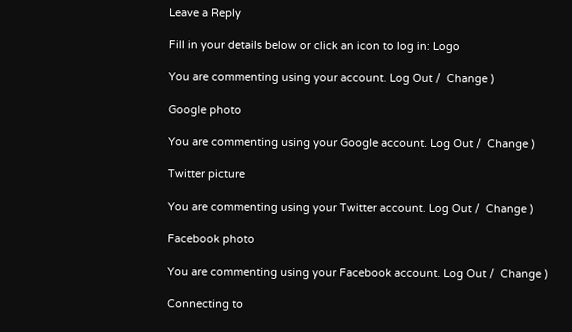Leave a Reply

Fill in your details below or click an icon to log in: Logo

You are commenting using your account. Log Out /  Change )

Google photo

You are commenting using your Google account. Log Out /  Change )

Twitter picture

You are commenting using your Twitter account. Log Out /  Change )

Facebook photo

You are commenting using your Facebook account. Log Out /  Change )

Connecting to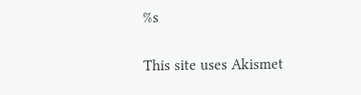%s

This site uses Akismet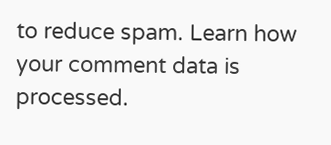to reduce spam. Learn how your comment data is processed.